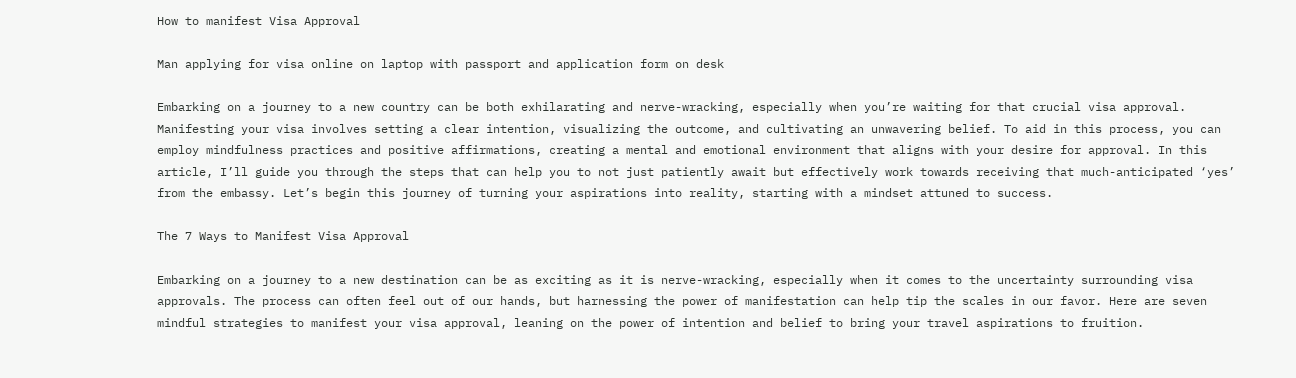How to manifest Visa Approval

Man applying for visa online on laptop with passport and application form on desk

Embarking on a journey to a new country can be both exhilarating and nerve-wracking, especially when you’re waiting for that crucial visa approval. Manifesting your visa involves setting a clear intention, visualizing the outcome, and cultivating an unwavering belief. To aid in this process, you can employ mindfulness practices and positive affirmations, creating a mental and emotional environment that aligns with your desire for approval. In this article, I’ll guide you through the steps that can help you to not just patiently await but effectively work towards receiving that much-anticipated ‘yes’ from the embassy. Let’s begin this journey of turning your aspirations into reality, starting with a mindset attuned to success.

The 7 Ways to Manifest Visa Approval

Embarking on a journey to a new destination can be as exciting as it is nerve-wracking, especially when it comes to the uncertainty surrounding visa approvals. The process can often feel out of our hands, but harnessing the power of manifestation can help tip the scales in our favor. Here are seven mindful strategies to manifest your visa approval, leaning on the power of intention and belief to bring your travel aspirations to fruition.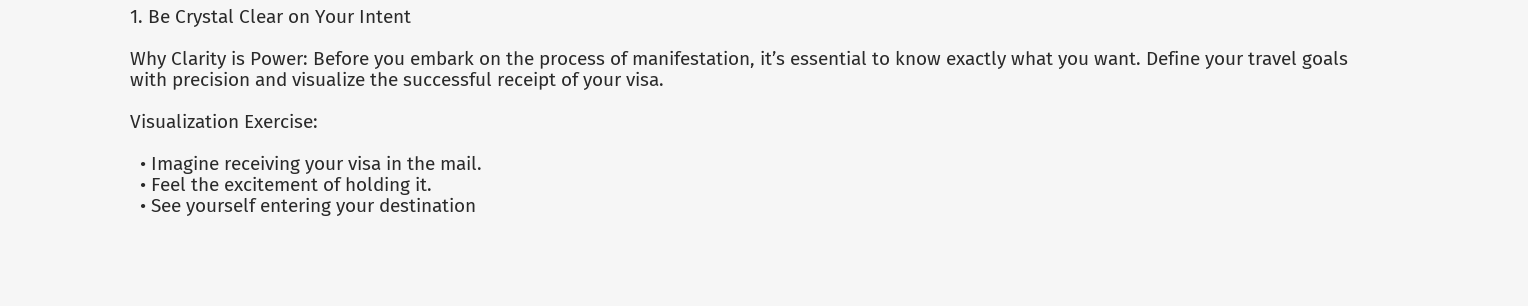1. Be Crystal Clear on Your Intent

Why Clarity is Power: Before you embark on the process of manifestation, it’s essential to know exactly what you want. Define your travel goals with precision and visualize the successful receipt of your visa.

Visualization Exercise:

  • Imagine receiving your visa in the mail.
  • Feel the excitement of holding it.
  • See yourself entering your destination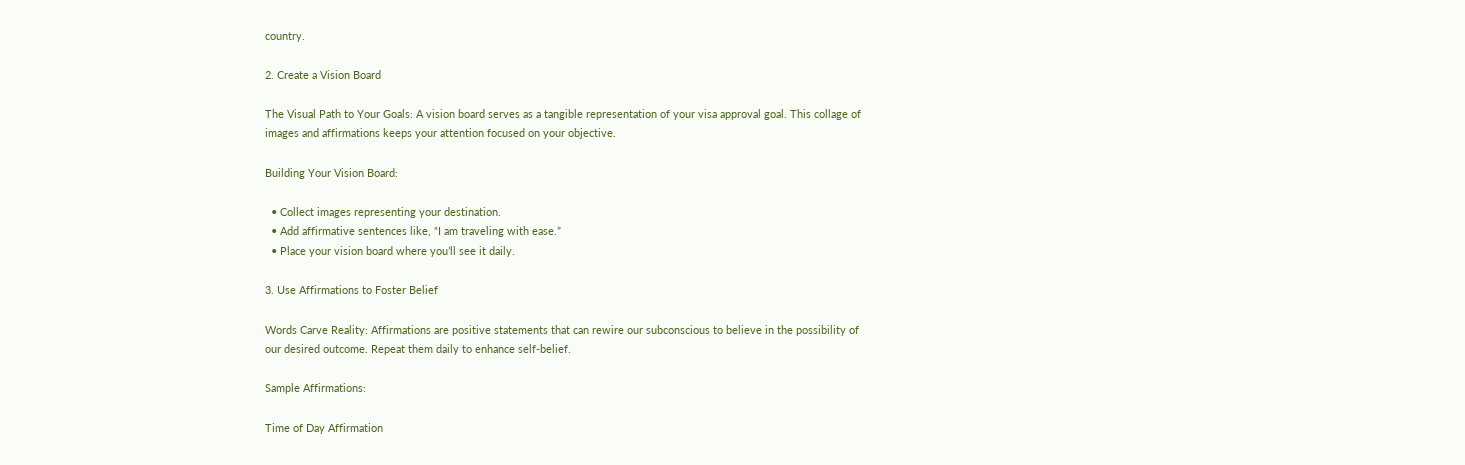country.

2. Create a Vision Board

The Visual Path to Your Goals: A vision board serves as a tangible representation of your visa approval goal. This collage of images and affirmations keeps your attention focused on your objective.

Building Your Vision Board:

  • Collect images representing your destination.
  • Add affirmative sentences like, “I am traveling with ease.”
  • Place your vision board where you’ll see it daily.

3. Use Affirmations to Foster Belief

Words Carve Reality: Affirmations are positive statements that can rewire our subconscious to believe in the possibility of our desired outcome. Repeat them daily to enhance self-belief.

Sample Affirmations:

Time of Day Affirmation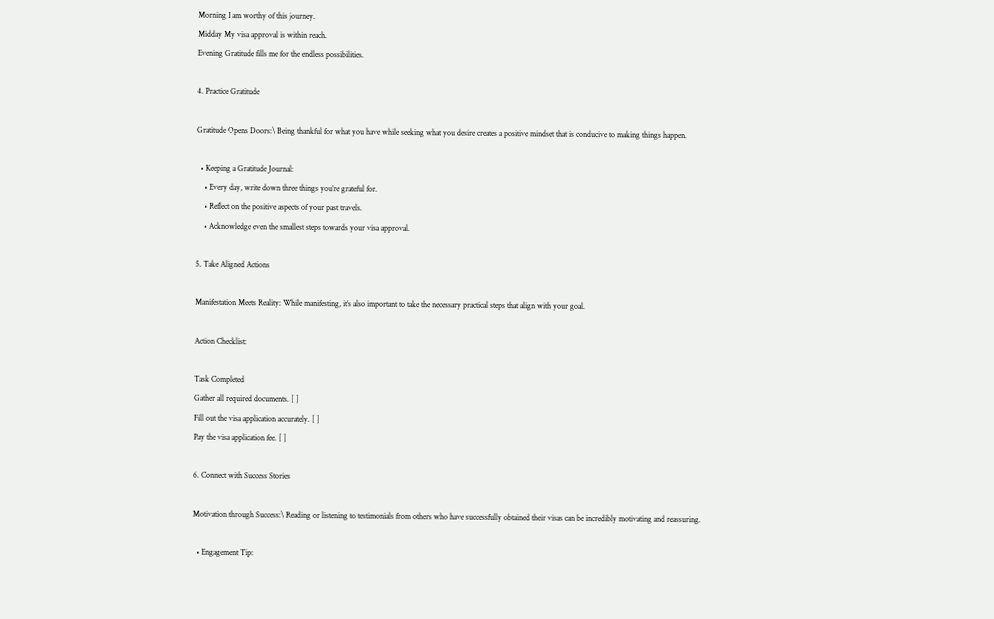Morning I am worthy of this journey.
Midday My visa approval is within reach.
Evening Gratitude fills me for the endless possibilities.

4. Practice Gratitude

Gratitude Opens Doors:\ Being thankful for what you have while seeking what you desire creates a positive mindset that is conducive to making things happen.

  • Keeping a Gratitude Journal:
    • Every day, write down three things you’re grateful for.
    • Reflect on the positive aspects of your past travels.
    • Acknowledge even the smallest steps towards your visa approval.

5. Take Aligned Actions

Manifestation Meets Reality: While manifesting, it’s also important to take the necessary practical steps that align with your goal.

Action Checklist:

Task Completed
Gather all required documents. [ ]
Fill out the visa application accurately. [ ]
Pay the visa application fee. [ ]

6. Connect with Success Stories

Motivation through Success:\ Reading or listening to testimonials from others who have successfully obtained their visas can be incredibly motivating and reassuring.

  • Engagement Tip: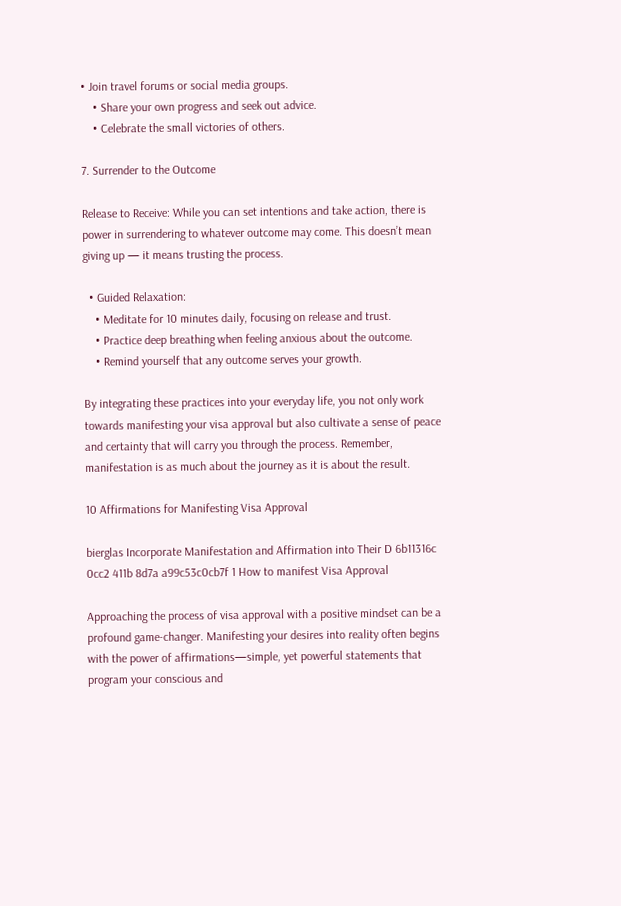• Join travel forums or social media groups.
    • Share your own progress and seek out advice.
    • Celebrate the small victories of others.

7. Surrender to the Outcome

Release to Receive: While you can set intentions and take action, there is power in surrendering to whatever outcome may come. This doesn’t mean giving up — it means trusting the process.

  • Guided Relaxation:
    • Meditate for 10 minutes daily, focusing on release and trust.
    • Practice deep breathing when feeling anxious about the outcome.
    • Remind yourself that any outcome serves your growth.

By integrating these practices into your everyday life, you not only work towards manifesting your visa approval but also cultivate a sense of peace and certainty that will carry you through the process. Remember, manifestation is as much about the journey as it is about the result.

10 Affirmations for Manifesting Visa Approval

bierglas Incorporate Manifestation and Affirmation into Their D 6b11316c 0cc2 411b 8d7a a99c53c0cb7f 1 How to manifest Visa Approval

Approaching the process of visa approval with a positive mindset can be a profound game-changer. Manifesting your desires into reality often begins with the power of affirmations—simple, yet powerful statements that program your conscious and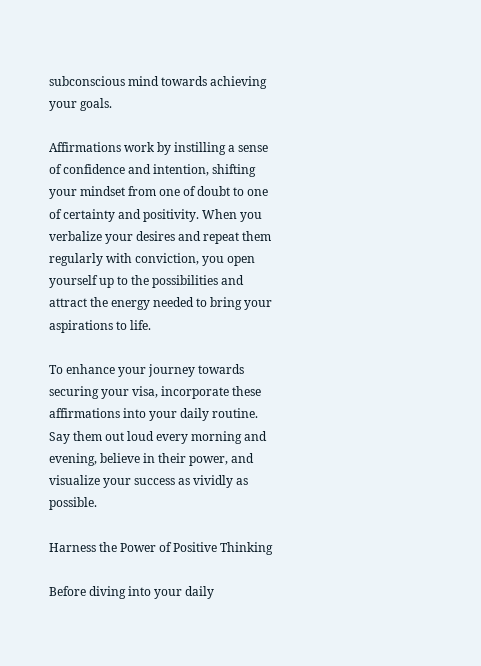subconscious mind towards achieving your goals.

Affirmations work by instilling a sense of confidence and intention, shifting your mindset from one of doubt to one of certainty and positivity. When you verbalize your desires and repeat them regularly with conviction, you open yourself up to the possibilities and attract the energy needed to bring your aspirations to life.

To enhance your journey towards securing your visa, incorporate these affirmations into your daily routine. Say them out loud every morning and evening, believe in their power, and visualize your success as vividly as possible.

Harness the Power of Positive Thinking

Before diving into your daily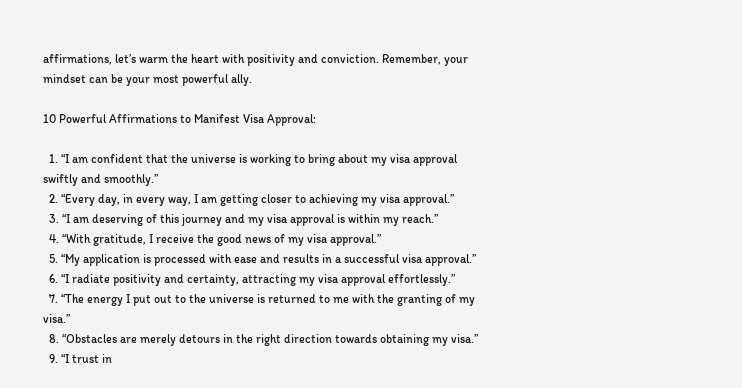affirmations, let’s warm the heart with positivity and conviction. Remember, your mindset can be your most powerful ally.

10 Powerful Affirmations to Manifest Visa Approval:

  1. “I am confident that the universe is working to bring about my visa approval swiftly and smoothly.”
  2. “Every day, in every way, I am getting closer to achieving my visa approval.”
  3. “I am deserving of this journey and my visa approval is within my reach.”
  4. “With gratitude, I receive the good news of my visa approval.”
  5. “My application is processed with ease and results in a successful visa approval.”
  6. “I radiate positivity and certainty, attracting my visa approval effortlessly.”
  7. “The energy I put out to the universe is returned to me with the granting of my visa.”
  8. “Obstacles are merely detours in the right direction towards obtaining my visa.”
  9. “I trust in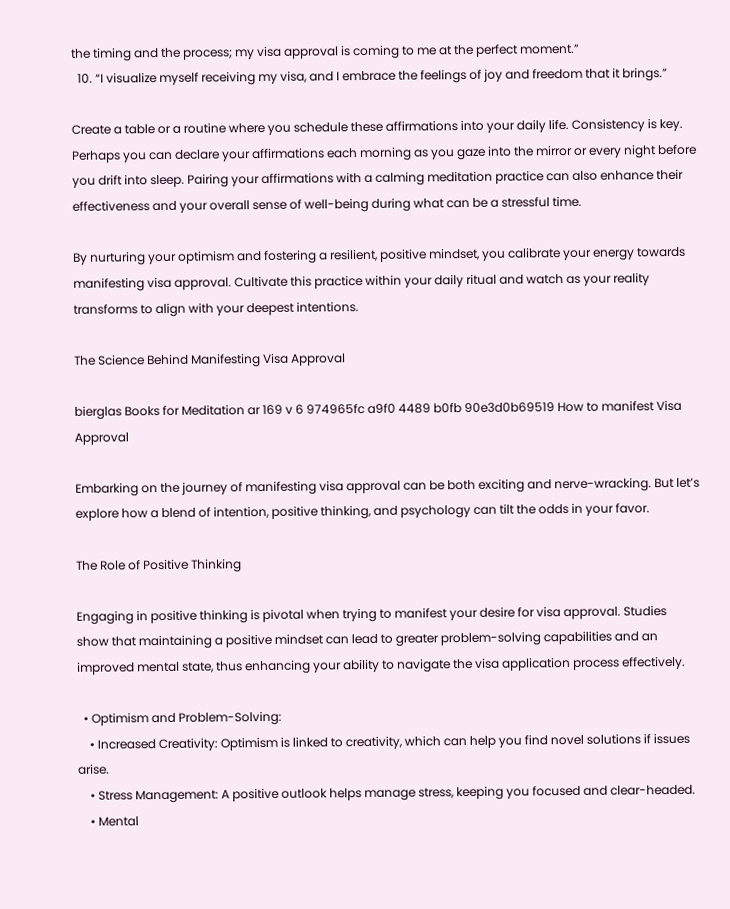the timing and the process; my visa approval is coming to me at the perfect moment.”
  10. “I visualize myself receiving my visa, and I embrace the feelings of joy and freedom that it brings.”

Create a table or a routine where you schedule these affirmations into your daily life. Consistency is key. Perhaps you can declare your affirmations each morning as you gaze into the mirror or every night before you drift into sleep. Pairing your affirmations with a calming meditation practice can also enhance their effectiveness and your overall sense of well-being during what can be a stressful time.

By nurturing your optimism and fostering a resilient, positive mindset, you calibrate your energy towards manifesting visa approval. Cultivate this practice within your daily ritual and watch as your reality transforms to align with your deepest intentions.

The Science Behind Manifesting Visa Approval

bierglas Books for Meditation ar 169 v 6 974965fc a9f0 4489 b0fb 90e3d0b69519 How to manifest Visa Approval

Embarking on the journey of manifesting visa approval can be both exciting and nerve-wracking. But let’s explore how a blend of intention, positive thinking, and psychology can tilt the odds in your favor.

The Role of Positive Thinking

Engaging in positive thinking is pivotal when trying to manifest your desire for visa approval. Studies show that maintaining a positive mindset can lead to greater problem-solving capabilities and an improved mental state, thus enhancing your ability to navigate the visa application process effectively.

  • Optimism and Problem-Solving:
    • Increased Creativity: Optimism is linked to creativity, which can help you find novel solutions if issues arise.
    • Stress Management: A positive outlook helps manage stress, keeping you focused and clear-headed.
    • Mental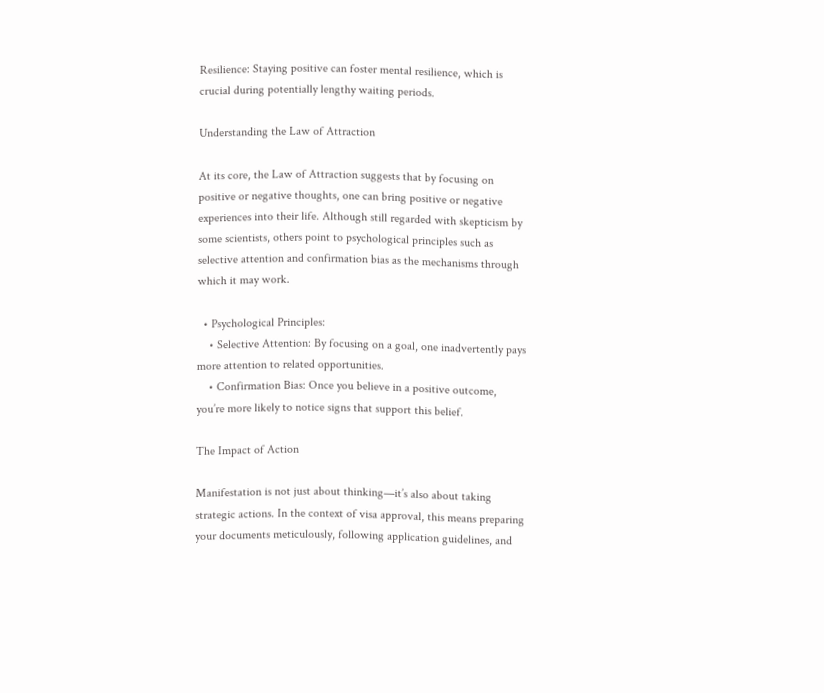Resilience: Staying positive can foster mental resilience, which is crucial during potentially lengthy waiting periods.

Understanding the Law of Attraction

At its core, the Law of Attraction suggests that by focusing on positive or negative thoughts, one can bring positive or negative experiences into their life. Although still regarded with skepticism by some scientists, others point to psychological principles such as selective attention and confirmation bias as the mechanisms through which it may work.

  • Psychological Principles:
    • Selective Attention: By focusing on a goal, one inadvertently pays more attention to related opportunities.
    • Confirmation Bias: Once you believe in a positive outcome, you’re more likely to notice signs that support this belief.

The Impact of Action

Manifestation is not just about thinking—it’s also about taking strategic actions. In the context of visa approval, this means preparing your documents meticulously, following application guidelines, and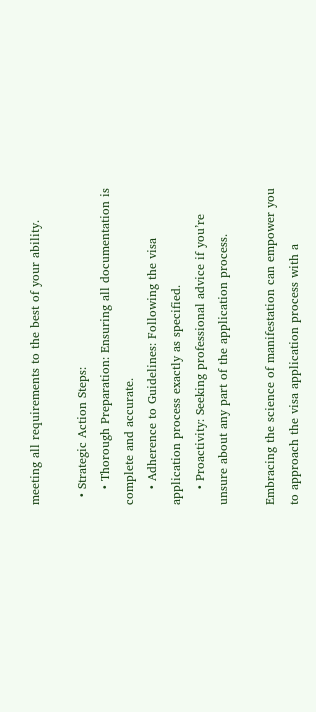meeting all requirements to the best of your ability.

  • Strategic Action Steps:
    • Thorough Preparation: Ensuring all documentation is complete and accurate.
    • Adherence to Guidelines: Following the visa application process exactly as specified.
    • Proactivity: Seeking professional advice if you’re unsure about any part of the application process.

Embracing the science of manifestation can empower you to approach the visa application process with a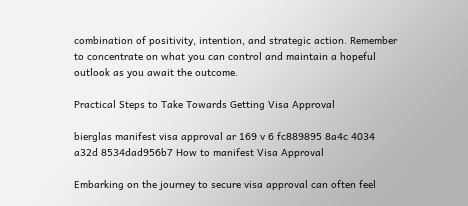combination of positivity, intention, and strategic action. Remember to concentrate on what you can control and maintain a hopeful outlook as you await the outcome.

Practical Steps to Take Towards Getting Visa Approval

bierglas manifest visa approval ar 169 v 6 fc889895 8a4c 4034 a32d 8534dad956b7 How to manifest Visa Approval

Embarking on the journey to secure visa approval can often feel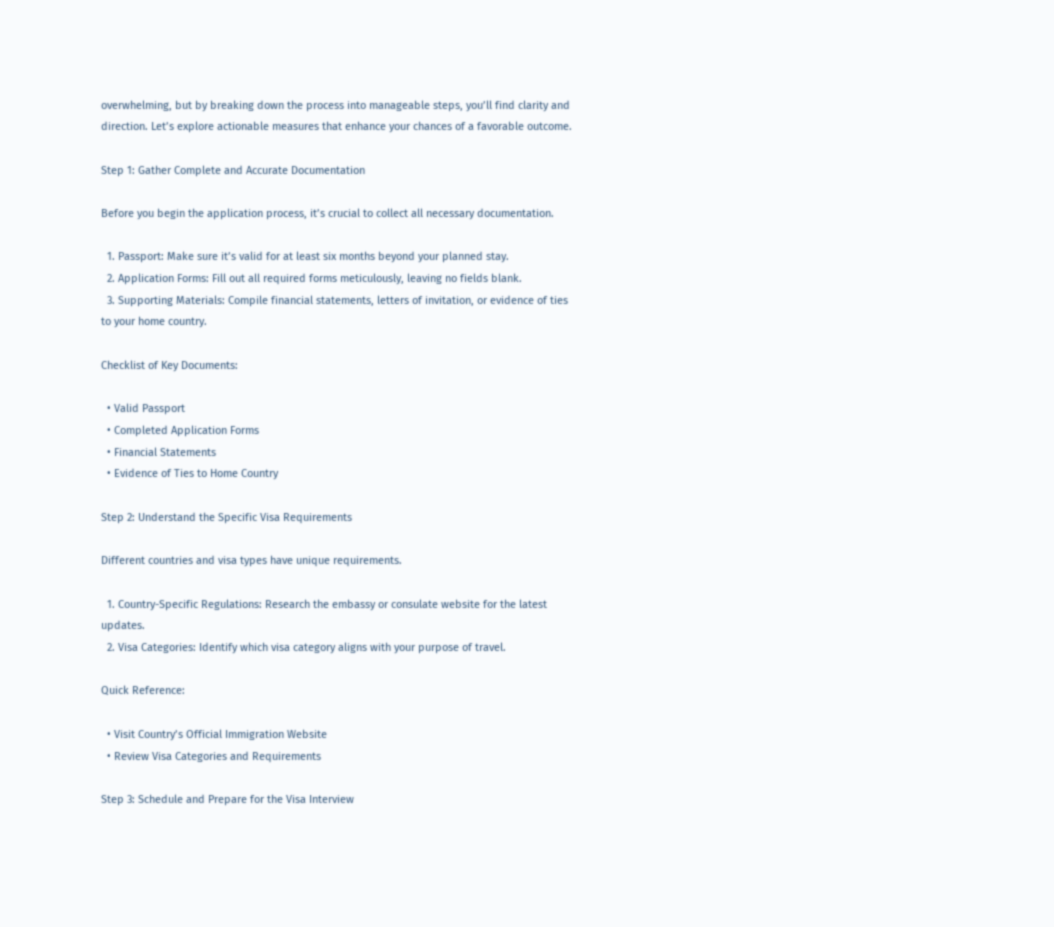overwhelming, but by breaking down the process into manageable steps, you’ll find clarity and direction. Let’s explore actionable measures that enhance your chances of a favorable outcome.

Step 1: Gather Complete and Accurate Documentation

Before you begin the application process, it’s crucial to collect all necessary documentation.

  1. Passport: Make sure it’s valid for at least six months beyond your planned stay.
  2. Application Forms: Fill out all required forms meticulously, leaving no fields blank.
  3. Supporting Materials: Compile financial statements, letters of invitation, or evidence of ties to your home country.

Checklist of Key Documents:

  • Valid Passport
  • Completed Application Forms
  • Financial Statements
  • Evidence of Ties to Home Country

Step 2: Understand the Specific Visa Requirements

Different countries and visa types have unique requirements.

  1. Country-Specific Regulations: Research the embassy or consulate website for the latest updates.
  2. Visa Categories: Identify which visa category aligns with your purpose of travel.

Quick Reference:

  • Visit Country’s Official Immigration Website
  • Review Visa Categories and Requirements

Step 3: Schedule and Prepare for the Visa Interview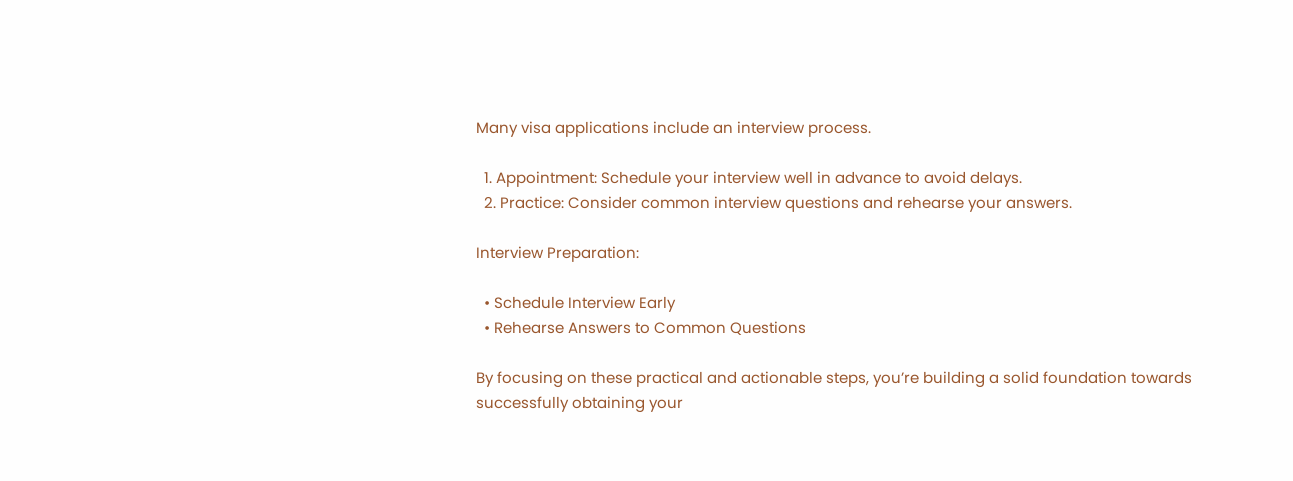Many visa applications include an interview process.

  1. Appointment: Schedule your interview well in advance to avoid delays.
  2. Practice: Consider common interview questions and rehearse your answers.

Interview Preparation:

  • Schedule Interview Early
  • Rehearse Answers to Common Questions

By focusing on these practical and actionable steps, you’re building a solid foundation towards successfully obtaining your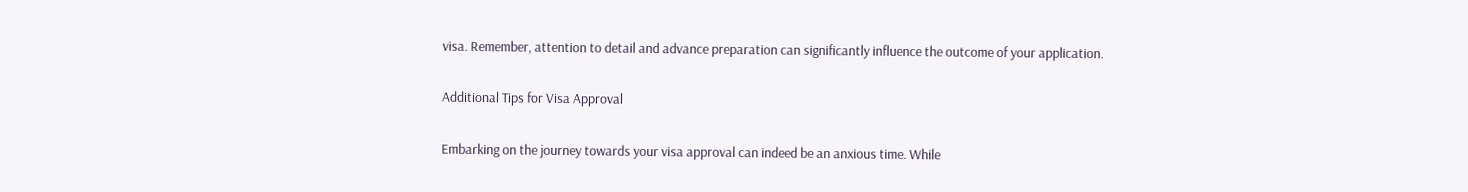visa. Remember, attention to detail and advance preparation can significantly influence the outcome of your application.

Additional Tips for Visa Approval

Embarking on the journey towards your visa approval can indeed be an anxious time. While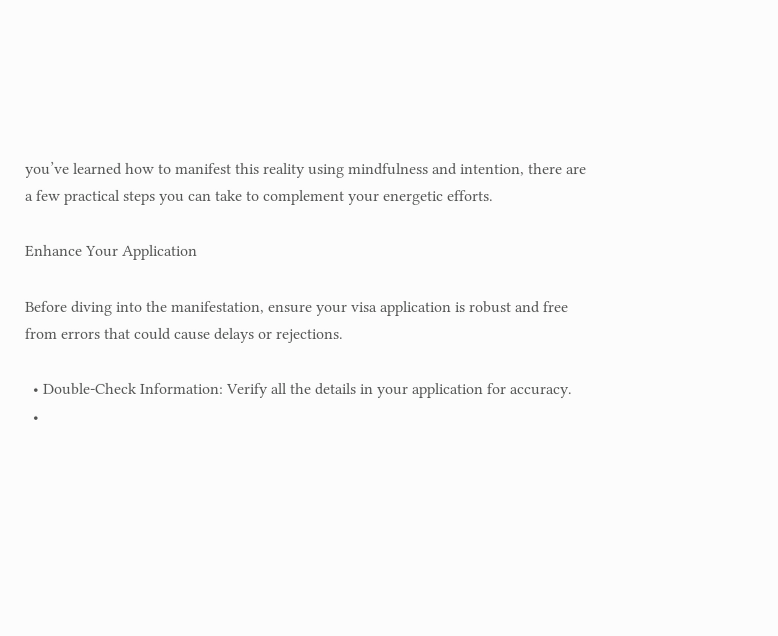you’ve learned how to manifest this reality using mindfulness and intention, there are a few practical steps you can take to complement your energetic efforts.

Enhance Your Application

Before diving into the manifestation, ensure your visa application is robust and free from errors that could cause delays or rejections.

  • Double-Check Information: Verify all the details in your application for accuracy.
  •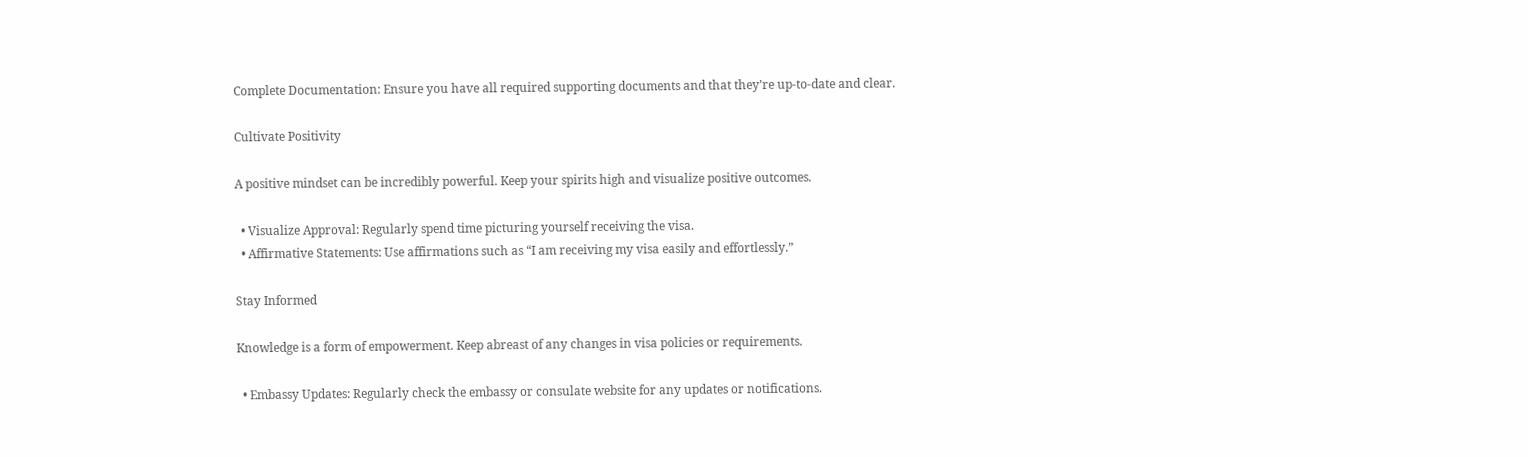Complete Documentation: Ensure you have all required supporting documents and that they’re up-to-date and clear.

Cultivate Positivity

A positive mindset can be incredibly powerful. Keep your spirits high and visualize positive outcomes.

  • Visualize Approval: Regularly spend time picturing yourself receiving the visa.
  • Affirmative Statements: Use affirmations such as “I am receiving my visa easily and effortlessly.”

Stay Informed

Knowledge is a form of empowerment. Keep abreast of any changes in visa policies or requirements.

  • Embassy Updates: Regularly check the embassy or consulate website for any updates or notifications.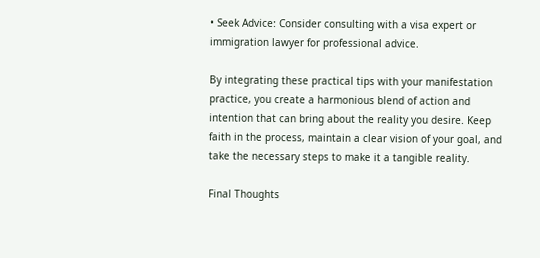• Seek Advice: Consider consulting with a visa expert or immigration lawyer for professional advice.

By integrating these practical tips with your manifestation practice, you create a harmonious blend of action and intention that can bring about the reality you desire. Keep faith in the process, maintain a clear vision of your goal, and take the necessary steps to make it a tangible reality.

Final Thoughts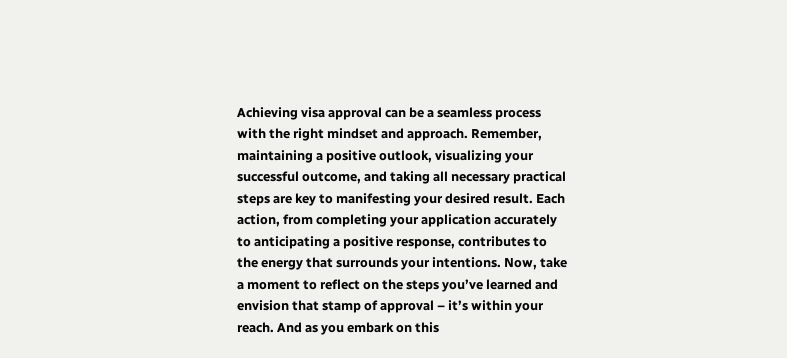Achieving visa approval can be a seamless process with the right mindset and approach. Remember, maintaining a positive outlook, visualizing your successful outcome, and taking all necessary practical steps are key to manifesting your desired result. Each action, from completing your application accurately to anticipating a positive response, contributes to the energy that surrounds your intentions. Now, take a moment to reflect on the steps you’ve learned and envision that stamp of approval – it’s within your reach. And as you embark on this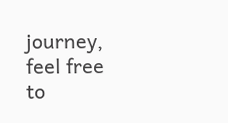journey, feel free to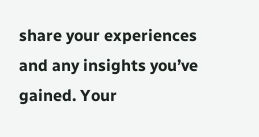share your experiences and any insights you’ve gained. Your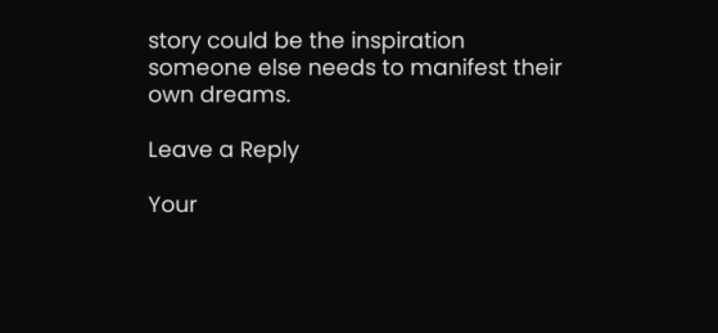story could be the inspiration someone else needs to manifest their own dreams.

Leave a Reply

Your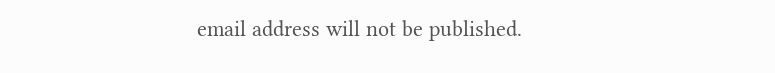email address will not be published.